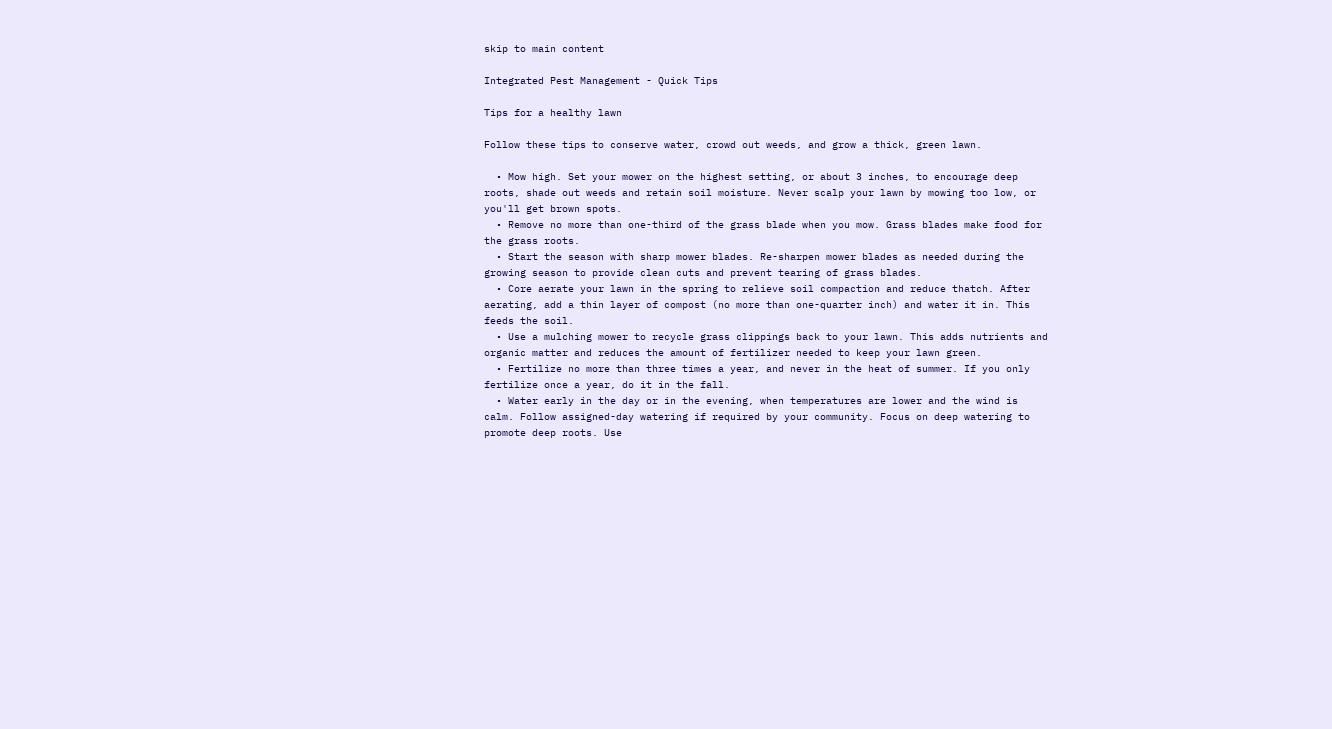skip to main content

Integrated Pest Management - Quick Tips

Tips for a healthy lawn

Follow these tips to conserve water, crowd out weeds, and grow a thick, green lawn.

  • Mow high. Set your mower on the highest setting, or about 3 inches, to encourage deep roots, shade out weeds and retain soil moisture. Never scalp your lawn by mowing too low, or you'll get brown spots.
  • Remove no more than one-third of the grass blade when you mow. Grass blades make food for the grass roots.
  • Start the season with sharp mower blades. Re-sharpen mower blades as needed during the growing season to provide clean cuts and prevent tearing of grass blades.
  • Core aerate your lawn in the spring to relieve soil compaction and reduce thatch. After aerating, add a thin layer of compost (no more than one-quarter inch) and water it in. This feeds the soil.
  • Use a mulching mower to recycle grass clippings back to your lawn. This adds nutrients and organic matter and reduces the amount of fertilizer needed to keep your lawn green.
  • Fertilize no more than three times a year, and never in the heat of summer. If you only fertilize once a year, do it in the fall.
  • Water early in the day or in the evening, when temperatures are lower and the wind is calm. Follow assigned-day watering if required by your community. Focus on deep watering to promote deep roots. Use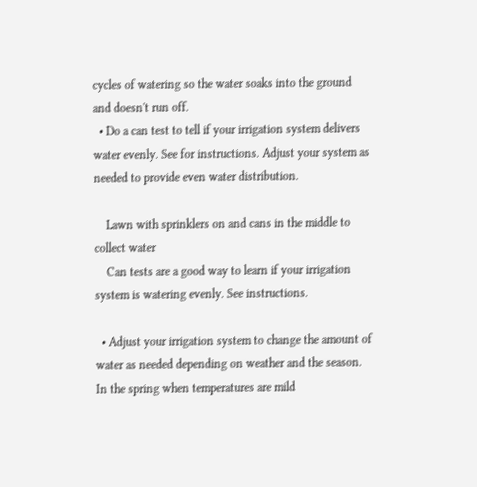cycles of watering so the water soaks into the ground and doesn't run off.
  • Do a can test to tell if your irrigation system delivers water evenly. See for instructions. Adjust your system as needed to provide even water distribution.

    Lawn with sprinklers on and cans in the middle to collect water
    Can tests are a good way to learn if your irrigation system is watering evenly. See instructions.

  • Adjust your irrigation system to change the amount of water as needed depending on weather and the season. In the spring when temperatures are mild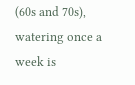(60s and 70s), watering once a week is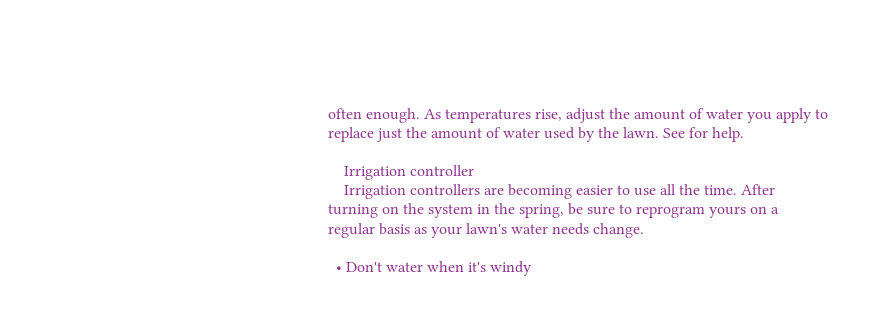often enough. As temperatures rise, adjust the amount of water you apply to replace just the amount of water used by the lawn. See for help.

    Irrigation controller
    Irrigation controllers are becoming easier to use all the time. After turning on the system in the spring, be sure to reprogram yours on a regular basis as your lawn's water needs change.

  • Don't water when it's windy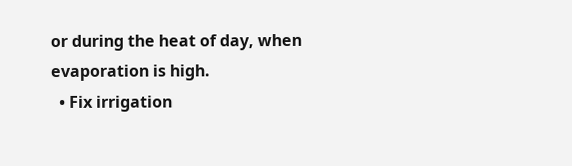or during the heat of day, when evaporation is high.
  • Fix irrigation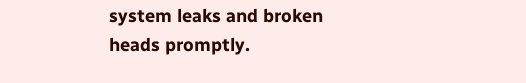system leaks and broken heads promptly.